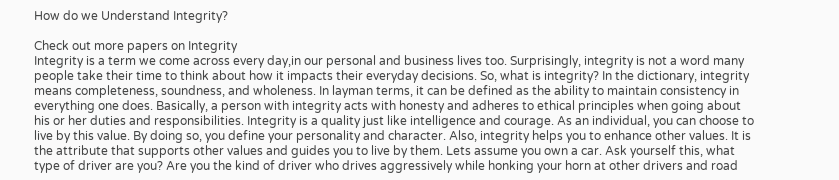How do we Understand Integrity?

Check out more papers on Integrity
Integrity is a term we come across every day,in our personal and business lives too. Surprisingly, integrity is not a word many people take their time to think about how it impacts their everyday decisions. So, what is integrity? In the dictionary, integrity means completeness, soundness, and wholeness. In layman terms, it can be defined as the ability to maintain consistency in everything one does. Basically, a person with integrity acts with honesty and adheres to ethical principles when going about his or her duties and responsibilities. Integrity is a quality just like intelligence and courage. As an individual, you can choose to live by this value. By doing so, you define your personality and character. Also, integrity helps you to enhance other values. It is the attribute that supports other values and guides you to live by them. Lets assume you own a car. Ask yourself this, what type of driver are you? Are you the kind of driver who drives aggressively while honking your horn at other drivers and road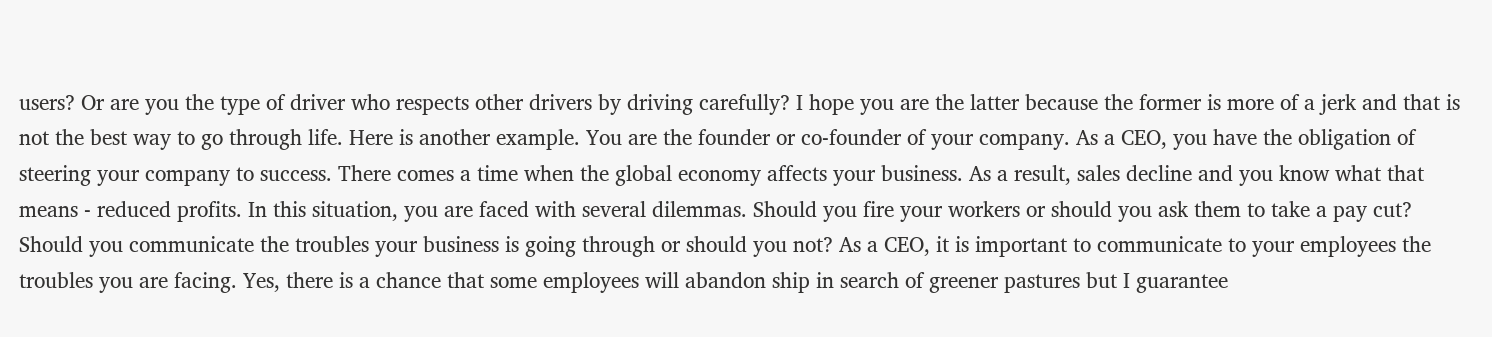users? Or are you the type of driver who respects other drivers by driving carefully? I hope you are the latter because the former is more of a jerk and that is not the best way to go through life. Here is another example. You are the founder or co-founder of your company. As a CEO, you have the obligation of steering your company to success. There comes a time when the global economy affects your business. As a result, sales decline and you know what that means - reduced profits. In this situation, you are faced with several dilemmas. Should you fire your workers or should you ask them to take a pay cut? Should you communicate the troubles your business is going through or should you not? As a CEO, it is important to communicate to your employees the troubles you are facing. Yes, there is a chance that some employees will abandon ship in search of greener pastures but I guarantee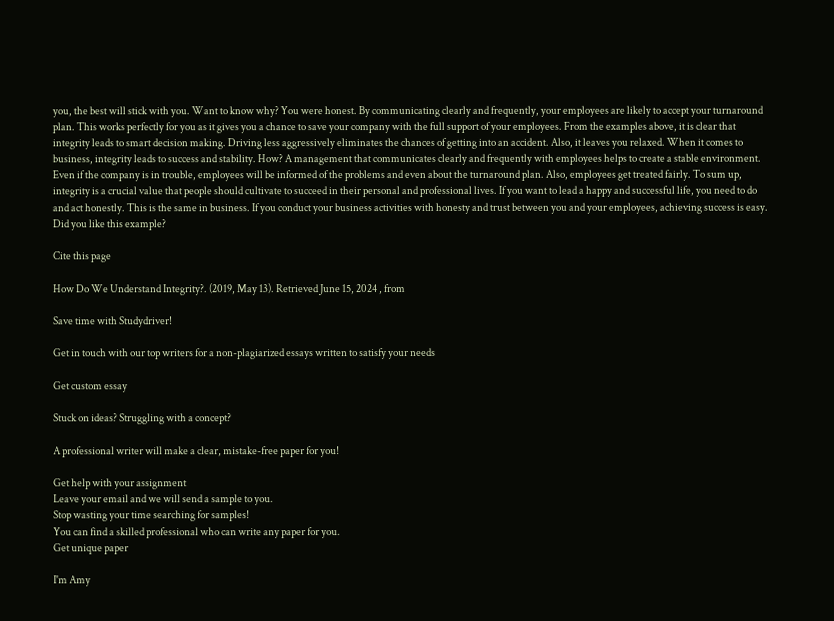you, the best will stick with you. Want to know why? You were honest. By communicating clearly and frequently, your employees are likely to accept your turnaround plan. This works perfectly for you as it gives you a chance to save your company with the full support of your employees. From the examples above, it is clear that integrity leads to smart decision making. Driving less aggressively eliminates the chances of getting into an accident. Also, it leaves you relaxed. When it comes to business, integrity leads to success and stability. How? A management that communicates clearly and frequently with employees helps to create a stable environment. Even if the company is in trouble, employees will be informed of the problems and even about the turnaround plan. Also, employees get treated fairly. To sum up, integrity is a crucial value that people should cultivate to succeed in their personal and professional lives. If you want to lead a happy and successful life, you need to do and act honestly. This is the same in business. If you conduct your business activities with honesty and trust between you and your employees, achieving success is easy.
Did you like this example?

Cite this page

How Do We Understand Integrity?. (2019, May 13). Retrieved June 15, 2024 , from

Save time with Studydriver!

Get in touch with our top writers for a non-plagiarized essays written to satisfy your needs

Get custom essay

Stuck on ideas? Struggling with a concept?

A professional writer will make a clear, mistake-free paper for you!

Get help with your assignment
Leave your email and we will send a sample to you.
Stop wasting your time searching for samples!
You can find a skilled professional who can write any paper for you.
Get unique paper

I'm Amy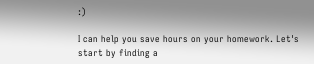:)

I can help you save hours on your homework. Let's start by finding a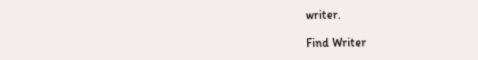writer.

Find Writer